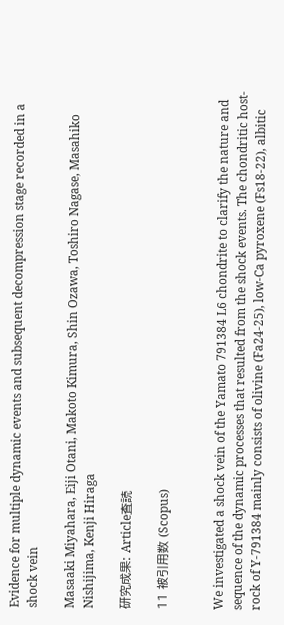Evidence for multiple dynamic events and subsequent decompression stage recorded in a shock vein

Masaaki Miyahara, Eiji Otani, Makoto Kimura, Shin Ozawa, Toshiro Nagase, Masahiko Nishijima, Kenji Hiraga

研究成果: Article査読

11 被引用数 (Scopus)


We investigated a shock vein of the Yamato 791384 L6 chondrite to clarify the nature and sequence of the dynamic processes that resulted from the shock events. The chondritic host-rock of Y-791384 mainly consists of olivine (Fa24-25), low-Ca pyroxene (Fs18-22), albitic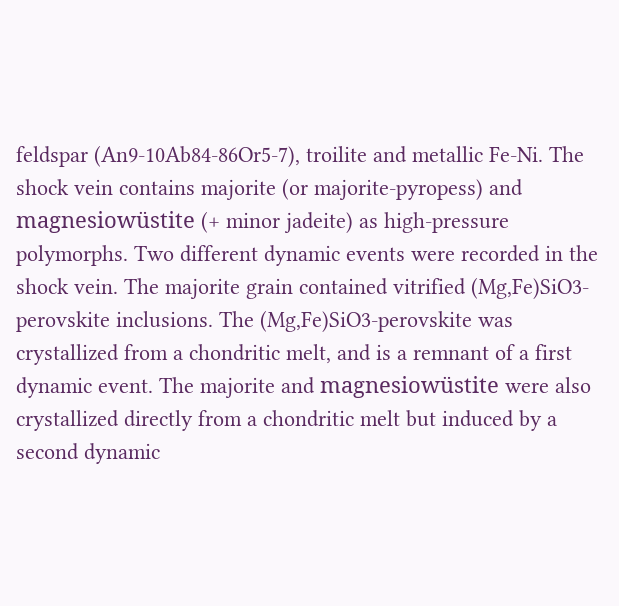feldspar (An9-10Ab84-86Or5-7), troilite and metallic Fe-Ni. The shock vein contains majorite (or majorite-pyropess) and magnesiowüstite (+ minor jadeite) as high-pressure polymorphs. Two different dynamic events were recorded in the shock vein. The majorite grain contained vitrified (Mg,Fe)SiO3-perovskite inclusions. The (Mg,Fe)SiO3-perovskite was crystallized from a chondritic melt, and is a remnant of a first dynamic event. The majorite and magnesiowüstite were also crystallized directly from a chondritic melt but induced by a second dynamic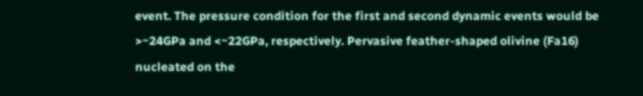event. The pressure condition for the first and second dynamic events would be >~24GPa and <~22GPa, respectively. Pervasive feather-shaped olivine (Fa16) nucleated on the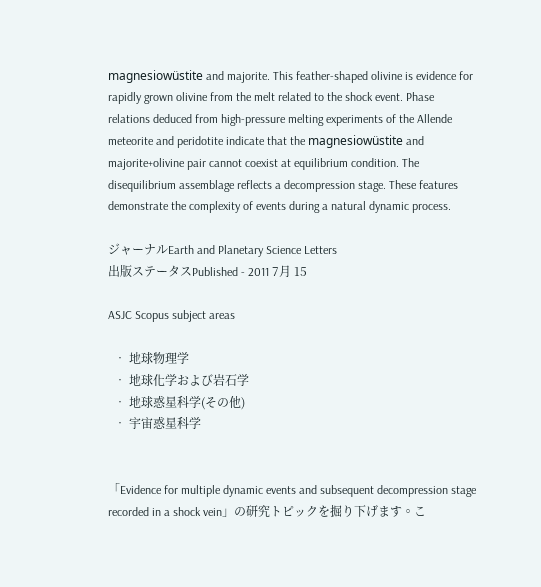magnesiowüstite and majorite. This feather-shaped olivine is evidence for rapidly grown olivine from the melt related to the shock event. Phase relations deduced from high-pressure melting experiments of the Allende meteorite and peridotite indicate that the magnesiowüstite and majorite+olivine pair cannot coexist at equilibrium condition. The disequilibrium assemblage reflects a decompression stage. These features demonstrate the complexity of events during a natural dynamic process.

ジャーナルEarth and Planetary Science Letters
出版ステータスPublished - 2011 7月 15

ASJC Scopus subject areas

  • 地球物理学
  • 地球化学および岩石学
  • 地球惑星科学(その他)
  • 宇宙惑星科学


「Evidence for multiple dynamic events and subsequent decompression stage recorded in a shock vein」の研究トピックを掘り下げます。こ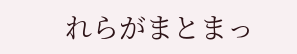れらがまとまっ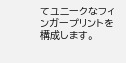てユニークなフィンガープリントを構成します。